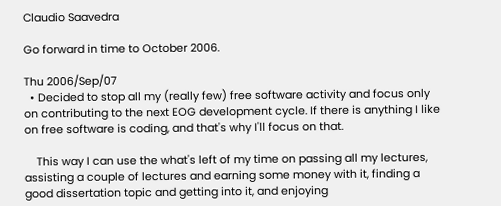Claudio Saavedra

Go forward in time to October 2006.

Thu 2006/Sep/07
  • Decided to stop all my (really few) free software activity and focus only on contributing to the next EOG development cycle. If there is anything I like on free software is coding, and that's why I'll focus on that.

    This way I can use the what's left of my time on passing all my lectures, assisting a couple of lectures and earning some money with it, finding a good dissertation topic and getting into it, and enjoying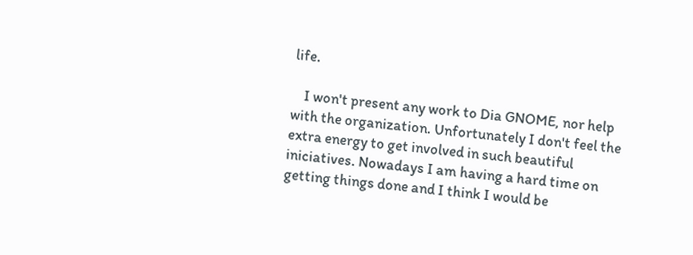life.

    I won't present any work to Dia GNOME, nor help with the organization. Unfortunately I don't feel the extra energy to get involved in such beautiful iniciatives. Nowadays I am having a hard time on getting things done and I think I would be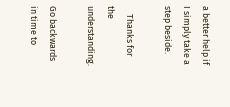a better help if I simply take a step beside.

    Thanks for the understanding.

Go backwards in time to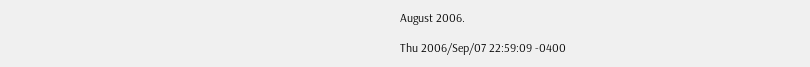August 2006.

Thu 2006/Sep/07 22:59:09 -0400